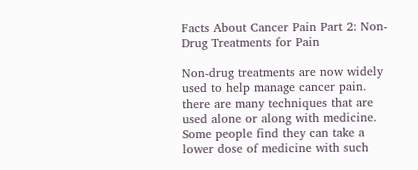Facts About Cancer Pain Part 2: Non-Drug Treatments for Pain

Non-drug treatments are now widely used to help manage cancer pain. there are many techniques that are used alone or along with medicine. Some people find they can take a lower dose of medicine with such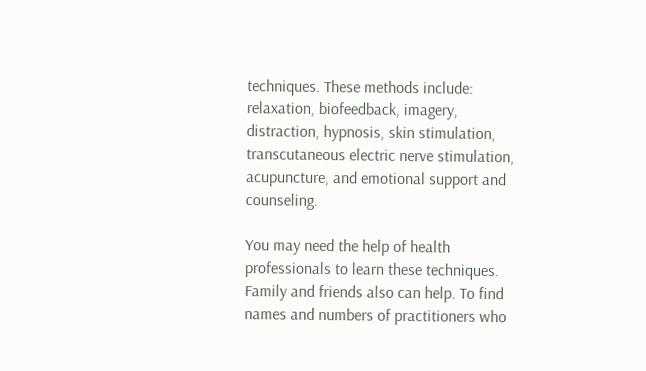techniques. These methods include: relaxation, biofeedback, imagery, distraction, hypnosis, skin stimulation, transcutaneous electric nerve stimulation, acupuncture, and emotional support and counseling.

You may need the help of health professionals to learn these techniques. Family and friends also can help. To find names and numbers of practitioners who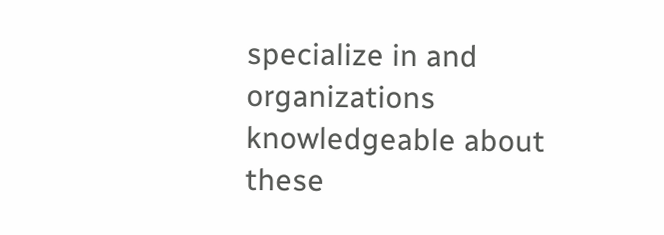specialize in and organizations knowledgeable about these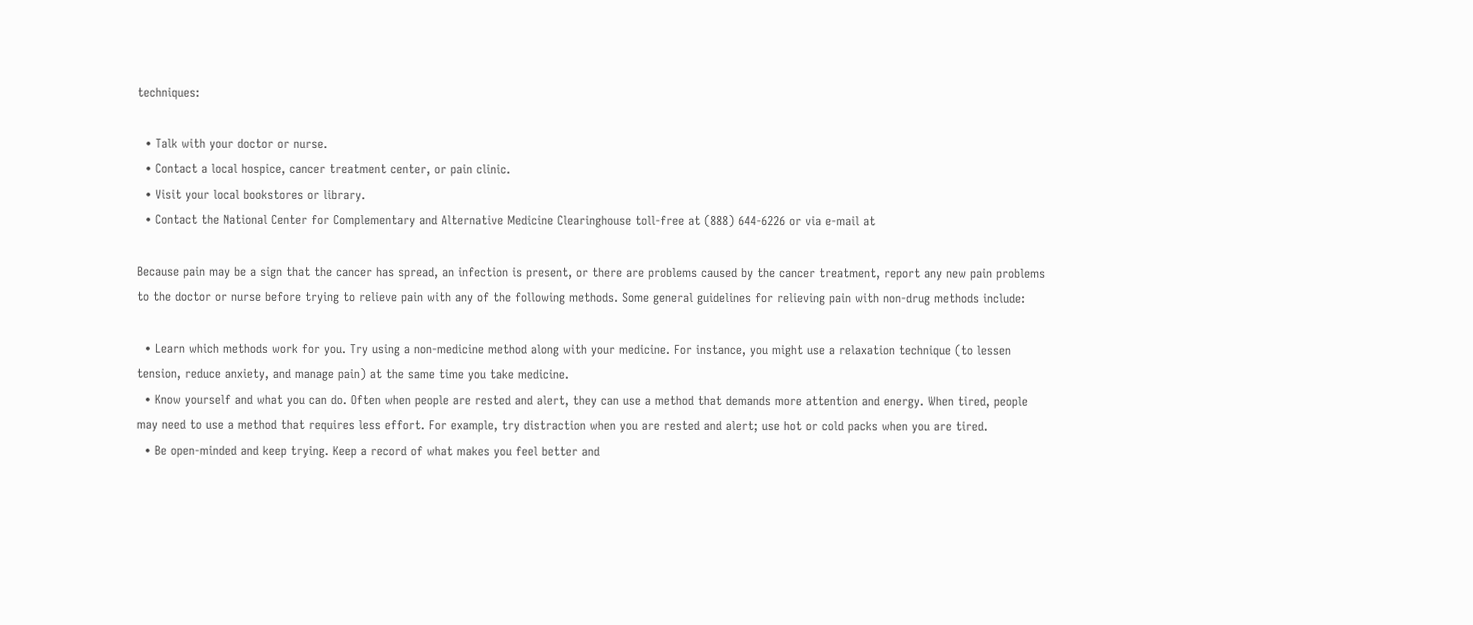techniques:

  • Talk with your doctor or nurse.
  • Contact a local hospice, cancer treatment center, or pain clinic.
  • Visit your local bookstores or library.
  • Contact the National Center for Complementary and Alternative Medicine Clearinghouse toll-free at (888) 644-6226 or via e-mail at

Because pain may be a sign that the cancer has spread, an infection is present, or there are problems caused by the cancer treatment, report any new pain problems to the doctor or nurse before trying to relieve pain with any of the following methods. Some general guidelines for relieving pain with non-drug methods include:

  • Learn which methods work for you. Try using a non-medicine method along with your medicine. For instance, you might use a relaxation technique (to lessen tension, reduce anxiety, and manage pain) at the same time you take medicine.
  • Know yourself and what you can do. Often when people are rested and alert, they can use a method that demands more attention and energy. When tired, people may need to use a method that requires less effort. For example, try distraction when you are rested and alert; use hot or cold packs when you are tired.
  • Be open-minded and keep trying. Keep a record of what makes you feel better and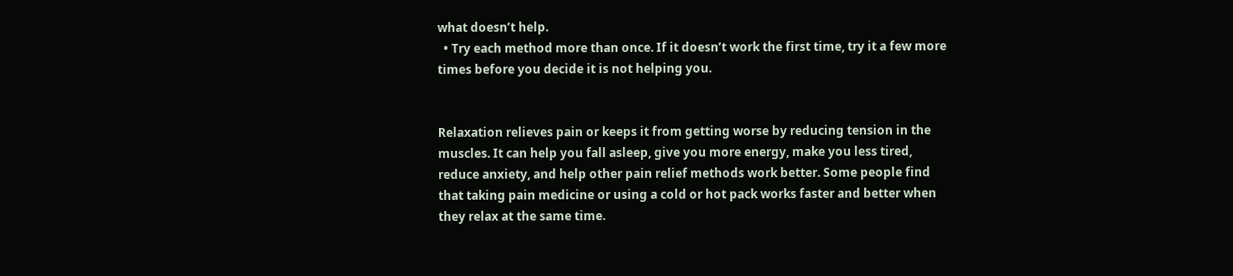what doesn’t help.
  • Try each method more than once. If it doesn’t work the first time, try it a few more times before you decide it is not helping you.


Relaxation relieves pain or keeps it from getting worse by reducing tension in the muscles. It can help you fall asleep, give you more energy, make you less tired, reduce anxiety, and help other pain relief methods work better. Some people find that taking pain medicine or using a cold or hot pack works faster and better when they relax at the same time.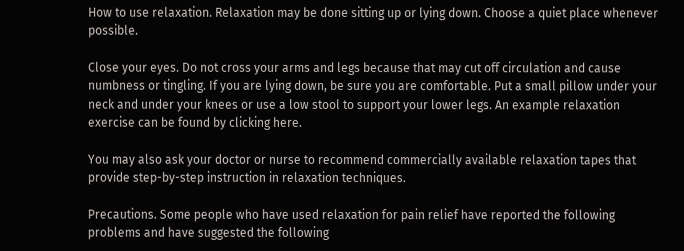How to use relaxation. Relaxation may be done sitting up or lying down. Choose a quiet place whenever possible.

Close your eyes. Do not cross your arms and legs because that may cut off circulation and cause numbness or tingling. If you are lying down, be sure you are comfortable. Put a small pillow under your neck and under your knees or use a low stool to support your lower legs. An example relaxation exercise can be found by clicking here.

You may also ask your doctor or nurse to recommend commercially available relaxation tapes that provide step-by-step instruction in relaxation techniques.

Precautions. Some people who have used relaxation for pain relief have reported the following problems and have suggested the following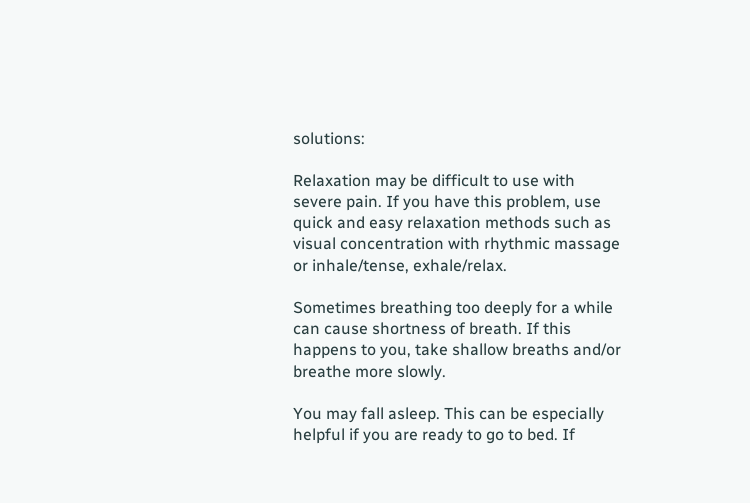solutions:

Relaxation may be difficult to use with severe pain. If you have this problem, use quick and easy relaxation methods such as visual concentration with rhythmic massage or inhale/tense, exhale/relax.

Sometimes breathing too deeply for a while can cause shortness of breath. If this happens to you, take shallow breaths and/or breathe more slowly.

You may fall asleep. This can be especially helpful if you are ready to go to bed. If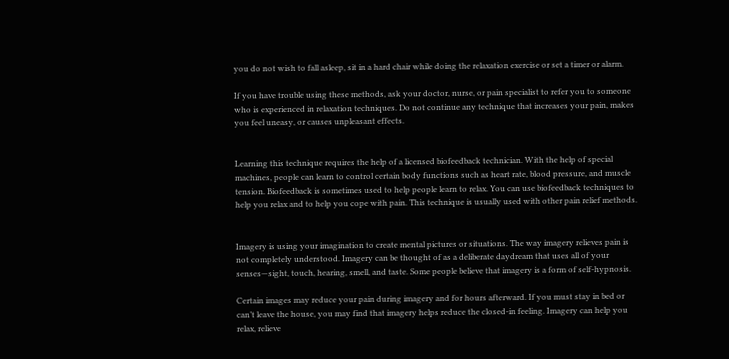you do not wish to fall asleep, sit in a hard chair while doing the relaxation exercise or set a timer or alarm.

If you have trouble using these methods, ask your doctor, nurse, or pain specialist to refer you to someone who is experienced in relaxation techniques. Do not continue any technique that increases your pain, makes you feel uneasy, or causes unpleasant effects.


Learning this technique requires the help of a licensed biofeedback technician. With the help of special machines, people can learn to control certain body functions such as heart rate, blood pressure, and muscle tension. Biofeedback is sometimes used to help people learn to relax. You can use biofeedback techniques to help you relax and to help you cope with pain. This technique is usually used with other pain relief methods.


Imagery is using your imagination to create mental pictures or situations. The way imagery relieves pain is not completely understood. Imagery can be thought of as a deliberate daydream that uses all of your senses—sight, touch, hearing, smell, and taste. Some people believe that imagery is a form of self-hypnosis.

Certain images may reduce your pain during imagery and for hours afterward. If you must stay in bed or can’t leave the house, you may find that imagery helps reduce the closed-in feeling. Imagery can help you relax, relieve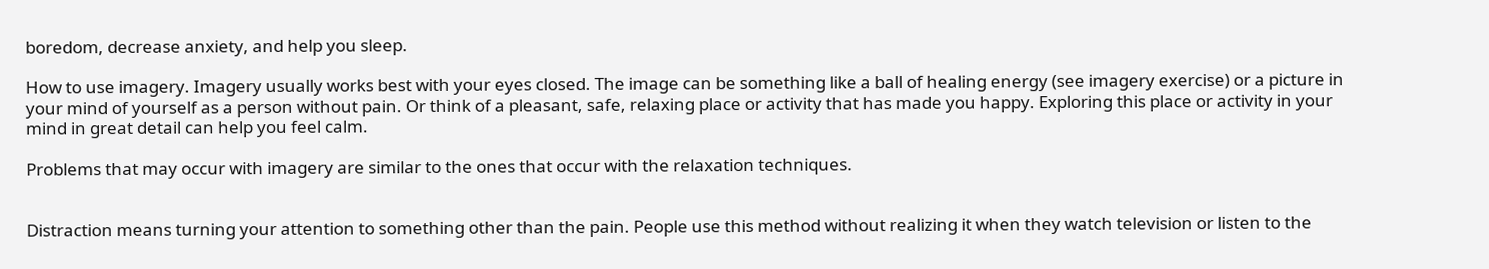boredom, decrease anxiety, and help you sleep.

How to use imagery. Imagery usually works best with your eyes closed. The image can be something like a ball of healing energy (see imagery exercise) or a picture in your mind of yourself as a person without pain. Or think of a pleasant, safe, relaxing place or activity that has made you happy. Exploring this place or activity in your mind in great detail can help you feel calm.

Problems that may occur with imagery are similar to the ones that occur with the relaxation techniques.


Distraction means turning your attention to something other than the pain. People use this method without realizing it when they watch television or listen to the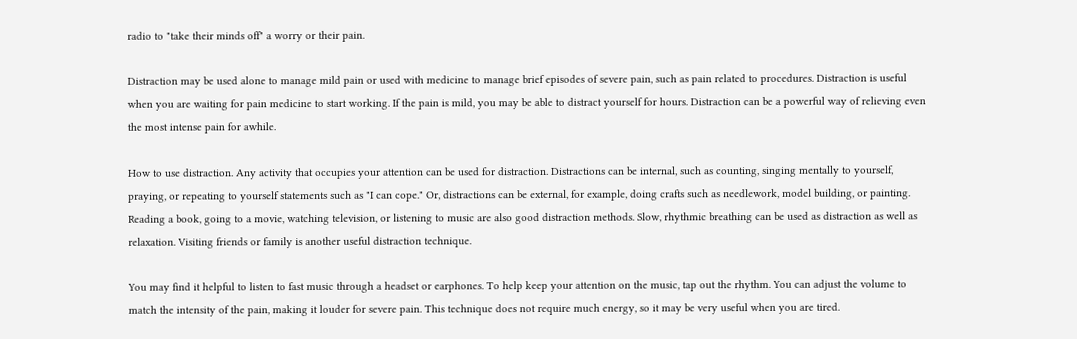radio to "take their minds off" a worry or their pain.

Distraction may be used alone to manage mild pain or used with medicine to manage brief episodes of severe pain, such as pain related to procedures. Distraction is useful when you are waiting for pain medicine to start working. If the pain is mild, you may be able to distract yourself for hours. Distraction can be a powerful way of relieving even the most intense pain for awhile.

How to use distraction. Any activity that occupies your attention can be used for distraction. Distractions can be internal, such as counting, singing mentally to yourself, praying, or repeating to yourself statements such as "I can cope." Or, distractions can be external, for example, doing crafts such as needlework, model building, or painting. Reading a book, going to a movie, watching television, or listening to music are also good distraction methods. Slow, rhythmic breathing can be used as distraction as well as relaxation. Visiting friends or family is another useful distraction technique.

You may find it helpful to listen to fast music through a headset or earphones. To help keep your attention on the music, tap out the rhythm. You can adjust the volume to match the intensity of the pain, making it louder for severe pain. This technique does not require much energy, so it may be very useful when you are tired.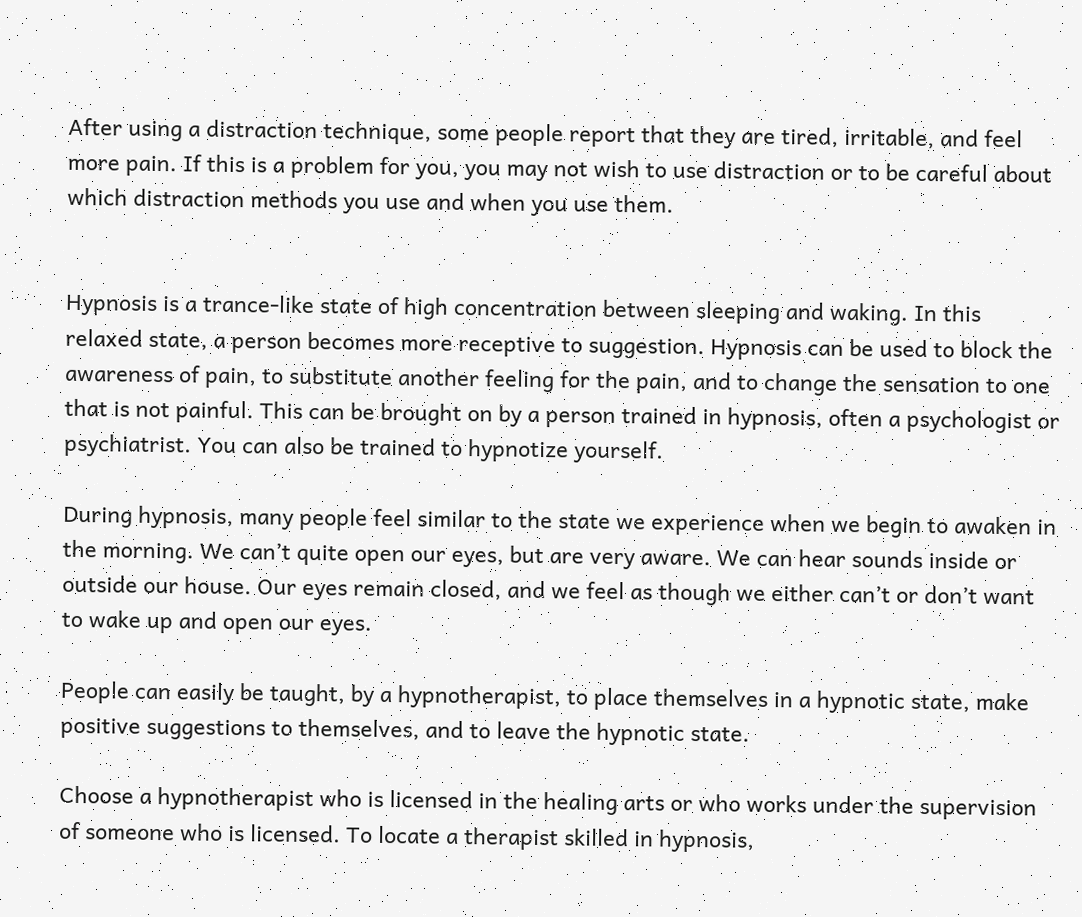After using a distraction technique, some people report that they are tired, irritable, and feel more pain. If this is a problem for you, you may not wish to use distraction or to be careful about which distraction methods you use and when you use them.


Hypnosis is a trance-like state of high concentration between sleeping and waking. In this relaxed state, a person becomes more receptive to suggestion. Hypnosis can be used to block the awareness of pain, to substitute another feeling for the pain, and to change the sensation to one that is not painful. This can be brought on by a person trained in hypnosis, often a psychologist or psychiatrist. You can also be trained to hypnotize yourself.

During hypnosis, many people feel similar to the state we experience when we begin to awaken in the morning. We can’t quite open our eyes, but are very aware. We can hear sounds inside or outside our house. Our eyes remain closed, and we feel as though we either can’t or don’t want to wake up and open our eyes.

People can easily be taught, by a hypnotherapist, to place themselves in a hypnotic state, make positive suggestions to themselves, and to leave the hypnotic state.

Choose a hypnotherapist who is licensed in the healing arts or who works under the supervision of someone who is licensed. To locate a therapist skilled in hypnosis,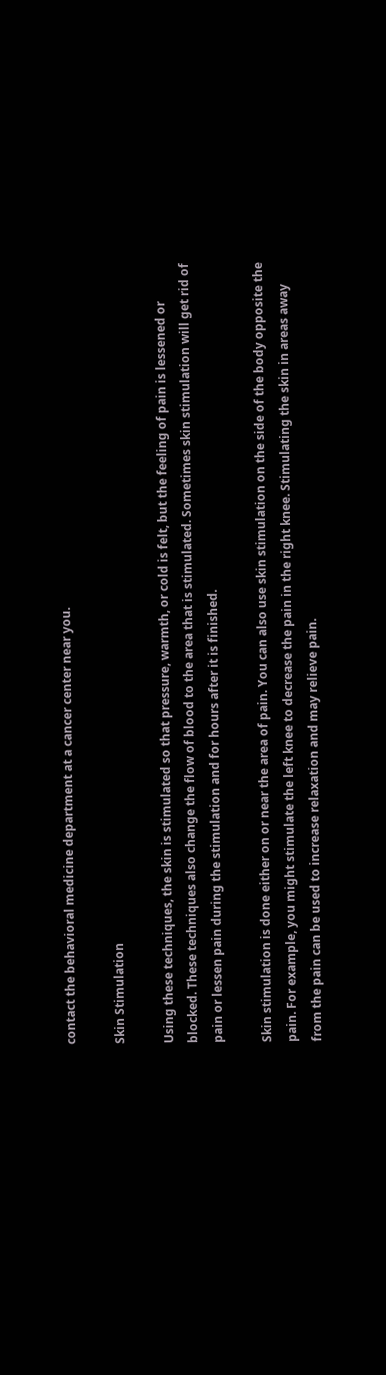contact the behavioral medicine department at a cancer center near you.

Skin Stimulation

Using these techniques, the skin is stimulated so that pressure, warmth, or cold is felt, but the feeling of pain is lessened or blocked. These techniques also change the flow of blood to the area that is stimulated. Sometimes skin stimulation will get rid of pain or lessen pain during the stimulation and for hours after it is finished.

Skin stimulation is done either on or near the area of pain. You can also use skin stimulation on the side of the body opposite the pain. For example, you might stimulate the left knee to decrease the pain in the right knee. Stimulating the skin in areas away from the pain can be used to increase relaxation and may relieve pain.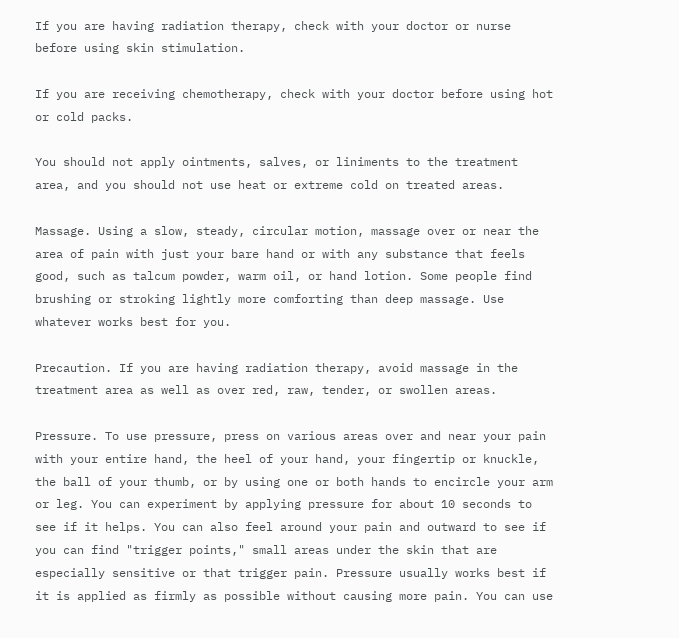If you are having radiation therapy, check with your doctor or nurse before using skin stimulation.

If you are receiving chemotherapy, check with your doctor before using hot or cold packs.

You should not apply ointments, salves, or liniments to the treatment area, and you should not use heat or extreme cold on treated areas.

Massage. Using a slow, steady, circular motion, massage over or near the area of pain with just your bare hand or with any substance that feels good, such as talcum powder, warm oil, or hand lotion. Some people find brushing or stroking lightly more comforting than deep massage. Use whatever works best for you.

Precaution. If you are having radiation therapy, avoid massage in the treatment area as well as over red, raw, tender, or swollen areas.

Pressure. To use pressure, press on various areas over and near your pain with your entire hand, the heel of your hand, your fingertip or knuckle, the ball of your thumb, or by using one or both hands to encircle your arm or leg. You can experiment by applying pressure for about 10 seconds to see if it helps. You can also feel around your pain and outward to see if you can find "trigger points," small areas under the skin that are especially sensitive or that trigger pain. Pressure usually works best if it is applied as firmly as possible without causing more pain. You can use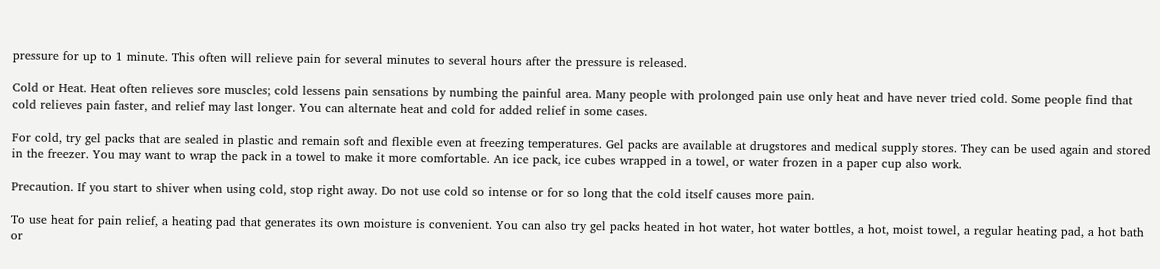pressure for up to 1 minute. This often will relieve pain for several minutes to several hours after the pressure is released.

Cold or Heat. Heat often relieves sore muscles; cold lessens pain sensations by numbing the painful area. Many people with prolonged pain use only heat and have never tried cold. Some people find that cold relieves pain faster, and relief may last longer. You can alternate heat and cold for added relief in some cases.

For cold, try gel packs that are sealed in plastic and remain soft and flexible even at freezing temperatures. Gel packs are available at drugstores and medical supply stores. They can be used again and stored in the freezer. You may want to wrap the pack in a towel to make it more comfortable. An ice pack, ice cubes wrapped in a towel, or water frozen in a paper cup also work.

Precaution. If you start to shiver when using cold, stop right away. Do not use cold so intense or for so long that the cold itself causes more pain.

To use heat for pain relief, a heating pad that generates its own moisture is convenient. You can also try gel packs heated in hot water, hot water bottles, a hot, moist towel, a regular heating pad, a hot bath or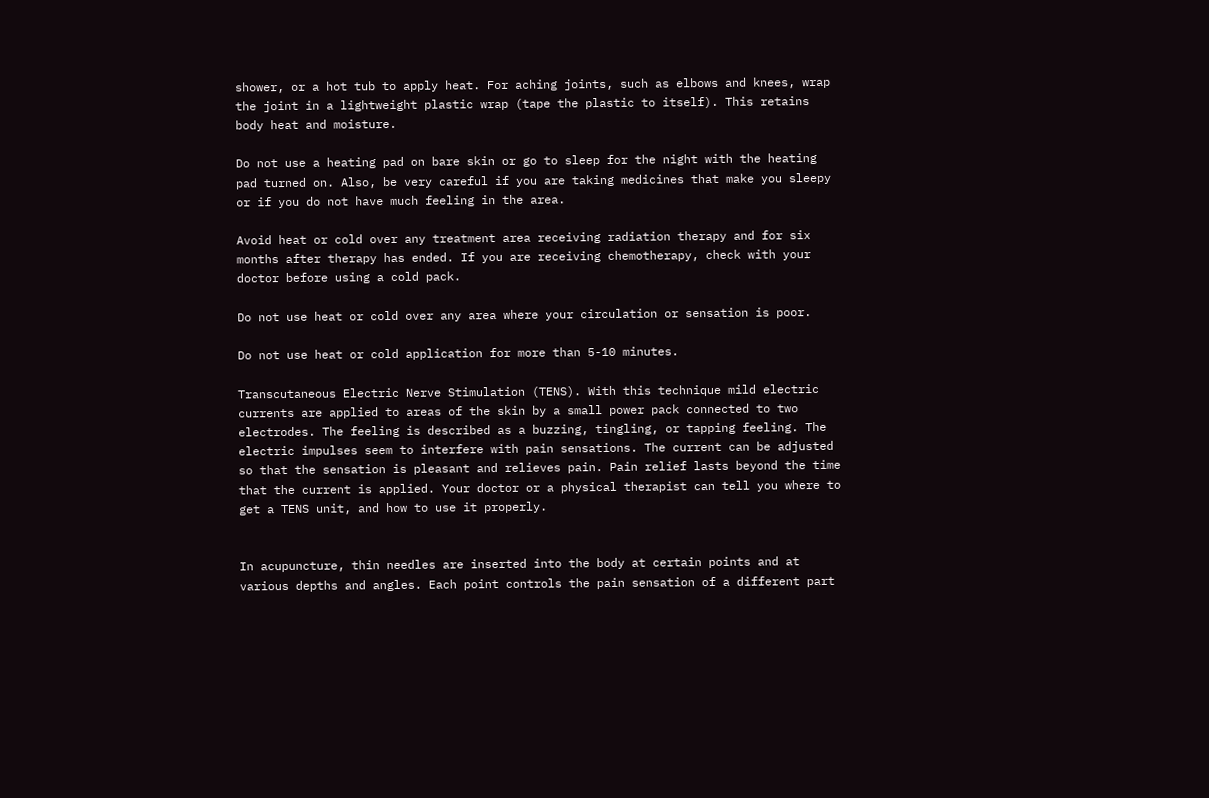shower, or a hot tub to apply heat. For aching joints, such as elbows and knees, wrap the joint in a lightweight plastic wrap (tape the plastic to itself). This retains body heat and moisture.

Do not use a heating pad on bare skin or go to sleep for the night with the heating pad turned on. Also, be very careful if you are taking medicines that make you sleepy or if you do not have much feeling in the area.

Avoid heat or cold over any treatment area receiving radiation therapy and for six months after therapy has ended. If you are receiving chemotherapy, check with your doctor before using a cold pack.

Do not use heat or cold over any area where your circulation or sensation is poor.

Do not use heat or cold application for more than 5-10 minutes.

Transcutaneous Electric Nerve Stimulation (TENS). With this technique mild electric currents are applied to areas of the skin by a small power pack connected to two electrodes. The feeling is described as a buzzing, tingling, or tapping feeling. The electric impulses seem to interfere with pain sensations. The current can be adjusted so that the sensation is pleasant and relieves pain. Pain relief lasts beyond the time that the current is applied. Your doctor or a physical therapist can tell you where to get a TENS unit, and how to use it properly.


In acupuncture, thin needles are inserted into the body at certain points and at various depths and angles. Each point controls the pain sensation of a different part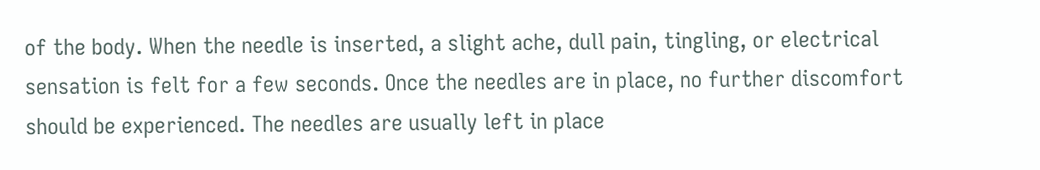of the body. When the needle is inserted, a slight ache, dull pain, tingling, or electrical sensation is felt for a few seconds. Once the needles are in place, no further discomfort should be experienced. The needles are usually left in place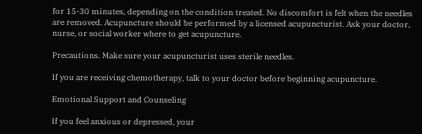for 15-30 minutes, depending on the condition treated. No discomfort is felt when the needles are removed. Acupuncture should be performed by a licensed acupuncturist. Ask your doctor, nurse, or social worker where to get acupuncture.

Precautions. Make sure your acupuncturist uses sterile needles.

If you are receiving chemotherapy, talk to your doctor before beginning acupuncture.

Emotional Support and Counseling

If you feel anxious or depressed, your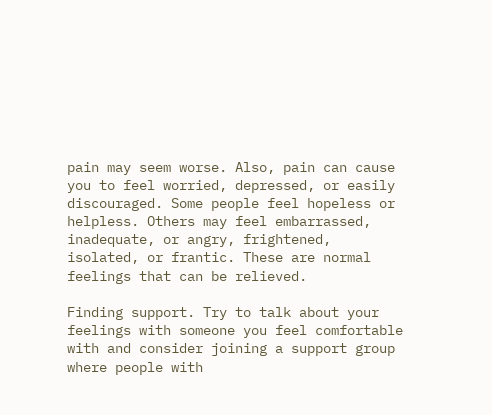pain may seem worse. Also, pain can cause you to feel worried, depressed, or easily discouraged. Some people feel hopeless or helpless. Others may feel embarrassed, inadequate, or angry, frightened, isolated, or frantic. These are normal feelings that can be relieved.

Finding support. Try to talk about your feelings with someone you feel comfortable with and consider joining a support group where people with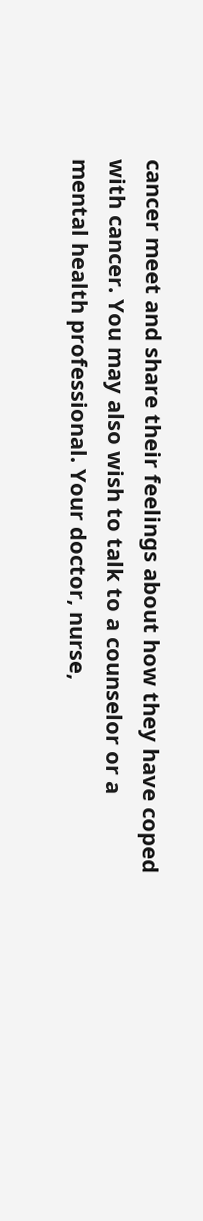cancer meet and share their feelings about how they have coped with cancer. You may also wish to talk to a counselor or a mental health professional. Your doctor, nurse,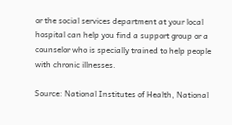or the social services department at your local hospital can help you find a support group or a counselor who is specially trained to help people with chronic illnesses.

Source: National Institutes of Health, National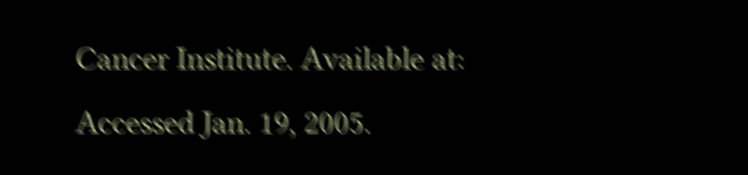Cancer Institute. Available at: Accessed Jan. 19, 2005.